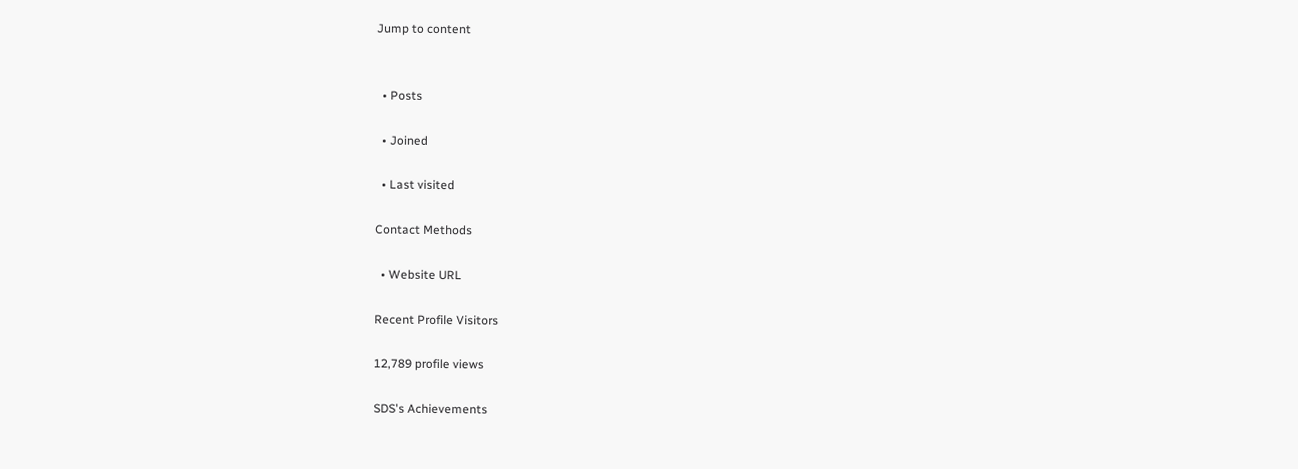Jump to content


  • Posts

  • Joined

  • Last visited

Contact Methods

  • Website URL

Recent Profile Visitors

12,789 profile views

SDS's Achievements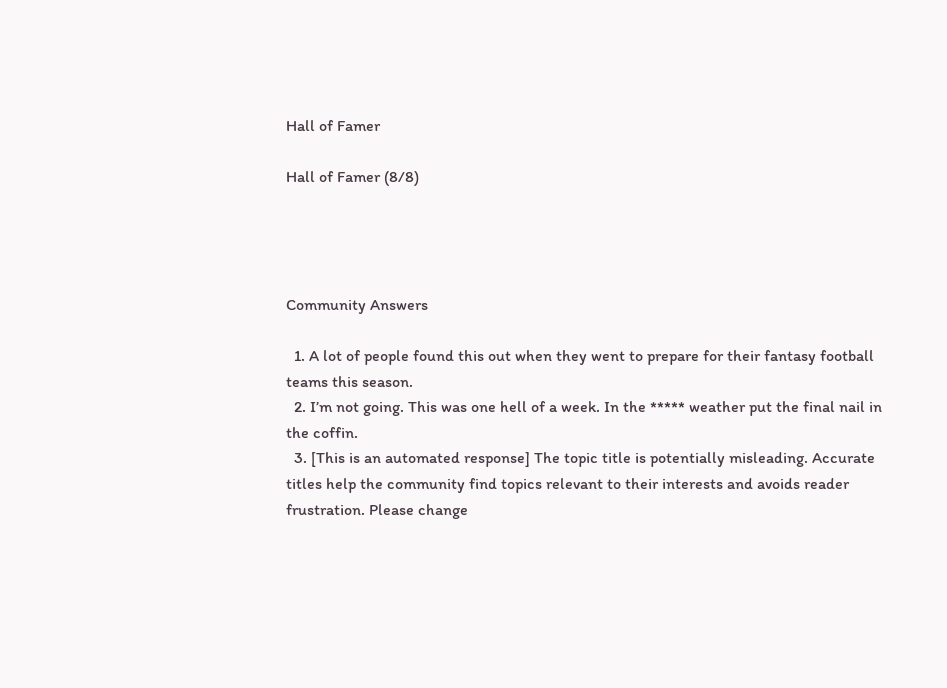Hall of Famer

Hall of Famer (8/8)




Community Answers

  1. A lot of people found this out when they went to prepare for their fantasy football teams this season.
  2. I’m not going. This was one hell of a week. In the ***** weather put the final nail in the coffin.
  3. [This is an automated response] The topic title is potentially misleading. Accurate titles help the community find topics relevant to their interests and avoids reader frustration. Please change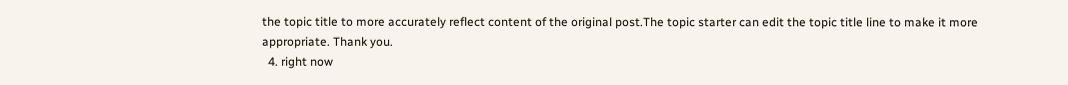the topic title to more accurately reflect content of the original post.The topic starter can edit the topic title line to make it more appropriate. Thank you.
  4. right now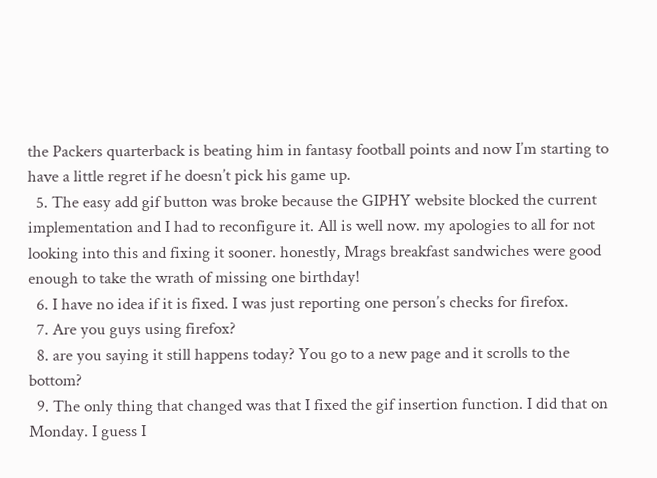the Packers quarterback is beating him in fantasy football points and now I’m starting to have a little regret if he doesn’t pick his game up.
  5. The easy add gif button was broke because the GIPHY website blocked the current implementation and I had to reconfigure it. All is well now. my apologies to all for not looking into this and fixing it sooner. honestly, Mrags breakfast sandwiches were good enough to take the wrath of missing one birthday!
  6. I have no idea if it is fixed. I was just reporting one person’s checks for firefox.
  7. Are you guys using firefox?
  8. are you saying it still happens today? You go to a new page and it scrolls to the bottom?
  9. The only thing that changed was that I fixed the gif insertion function. I did that on Monday. I guess I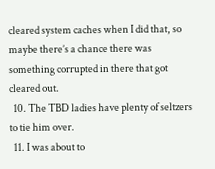cleared system caches when I did that, so maybe there’s a chance there was something corrupted in there that got cleared out.
  10. The TBD ladies have plenty of seltzers to tie him over.
  11. I was about to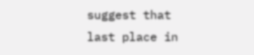suggest that last place in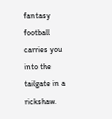fantasy football carries you into the tailgate in a rickshaw.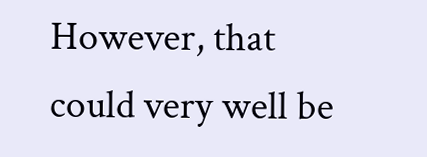However, that could very well be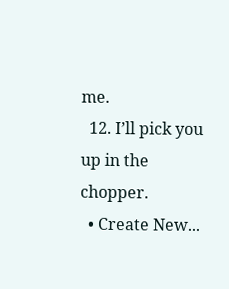me.
  12. I’ll pick you up in the chopper.
  • Create New...